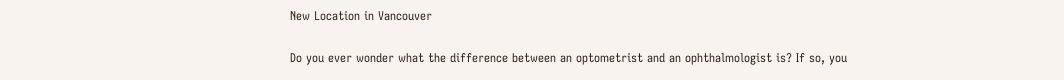New Location in Vancouver


Do you ever wonder what the difference between an optometrist and an ophthalmologist is? If so, you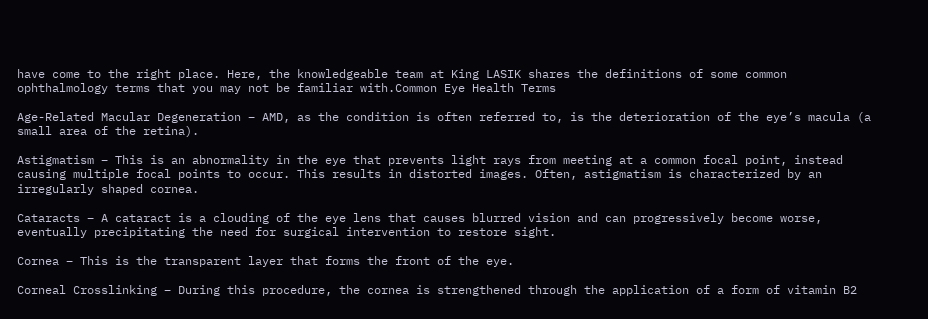have come to the right place. Here, the knowledgeable team at King LASIK shares the definitions of some common ophthalmology terms that you may not be familiar with.Common Eye Health Terms

Age-Related Macular Degeneration – AMD, as the condition is often referred to, is the deterioration of the eye’s macula (a small area of the retina).

Astigmatism – This is an abnormality in the eye that prevents light rays from meeting at a common focal point, instead causing multiple focal points to occur. This results in distorted images. Often, astigmatism is characterized by an irregularly shaped cornea.

Cataracts – A cataract is a clouding of the eye lens that causes blurred vision and can progressively become worse, eventually precipitating the need for surgical intervention to restore sight.

Cornea – This is the transparent layer that forms the front of the eye.

Corneal Crosslinking – During this procedure, the cornea is strengthened through the application of a form of vitamin B2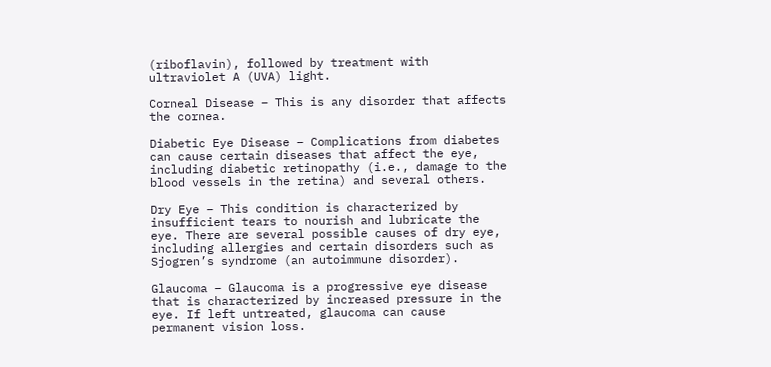(riboflavin), followed by treatment with ultraviolet A (UVA) light.

Corneal Disease – This is any disorder that affects the cornea.

Diabetic Eye Disease – Complications from diabetes can cause certain diseases that affect the eye, including diabetic retinopathy (i.e., damage to the blood vessels in the retina) and several others.

Dry Eye – This condition is characterized by insufficient tears to nourish and lubricate the eye. There are several possible causes of dry eye, including allergies and certain disorders such as Sjogren’s syndrome (an autoimmune disorder).

Glaucoma – Glaucoma is a progressive eye disease that is characterized by increased pressure in the eye. If left untreated, glaucoma can cause permanent vision loss.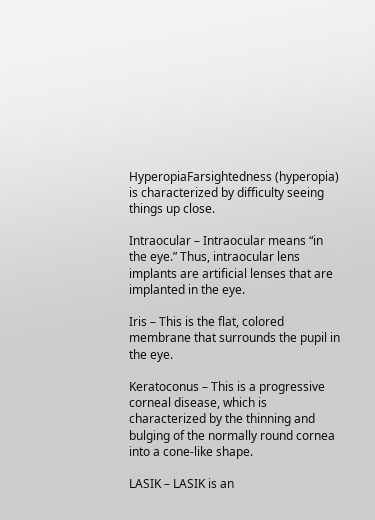HyperopiaFarsightedness (hyperopia) is characterized by difficulty seeing things up close.

Intraocular – Intraocular means “in the eye.” Thus, intraocular lens implants are artificial lenses that are implanted in the eye.

Iris – This is the flat, colored membrane that surrounds the pupil in the eye.

Keratoconus – This is a progressive corneal disease, which is characterized by the thinning and bulging of the normally round cornea into a cone-like shape.

LASIK – LASIK is an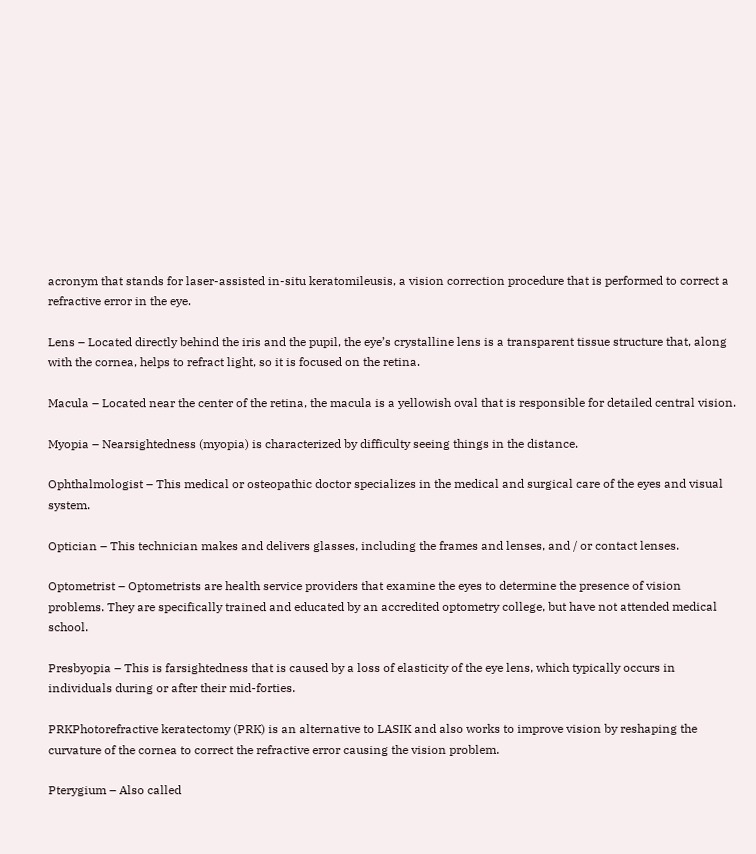acronym that stands for laser-assisted in-situ keratomileusis, a vision correction procedure that is performed to correct a refractive error in the eye.

Lens – Located directly behind the iris and the pupil, the eye’s crystalline lens is a transparent tissue structure that, along with the cornea, helps to refract light, so it is focused on the retina.

Macula – Located near the center of the retina, the macula is a yellowish oval that is responsible for detailed central vision.

Myopia – Nearsightedness (myopia) is characterized by difficulty seeing things in the distance.

Ophthalmologist – This medical or osteopathic doctor specializes in the medical and surgical care of the eyes and visual system.

Optician – This technician makes and delivers glasses, including the frames and lenses, and / or contact lenses.

Optometrist – Optometrists are health service providers that examine the eyes to determine the presence of vision problems. They are specifically trained and educated by an accredited optometry college, but have not attended medical school.

Presbyopia – This is farsightedness that is caused by a loss of elasticity of the eye lens, which typically occurs in individuals during or after their mid-forties.

PRKPhotorefractive keratectomy (PRK) is an alternative to LASIK and also works to improve vision by reshaping the curvature of the cornea to correct the refractive error causing the vision problem.

Pterygium – Also called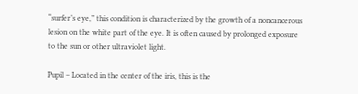“surfer’s eye,” this condition is characterized by the growth of a noncancerous lesion on the white part of the eye. It is often caused by prolonged exposure to the sun or other ultraviolet light.

Pupil – Located in the center of the iris, this is the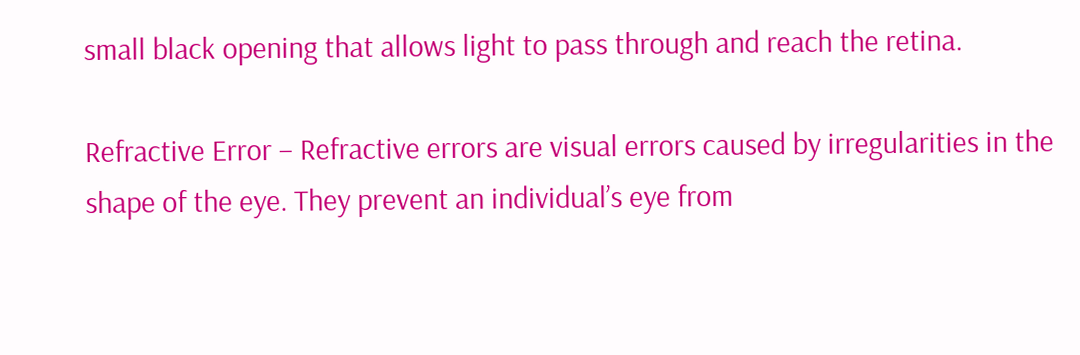small black opening that allows light to pass through and reach the retina.

Refractive Error – Refractive errors are visual errors caused by irregularities in the shape of the eye. They prevent an individual’s eye from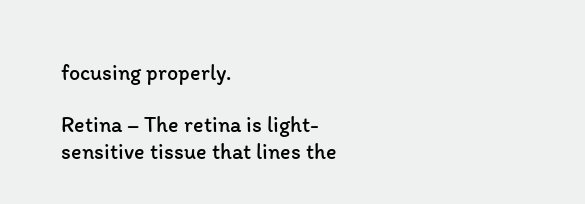focusing properly.

Retina – The retina is light-sensitive tissue that lines the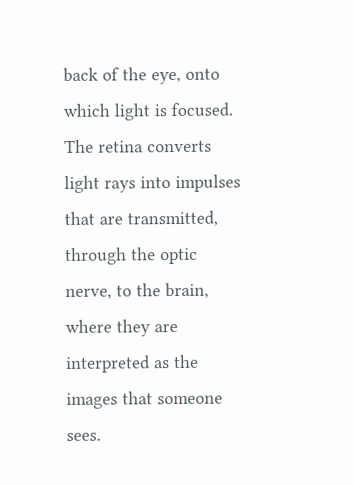back of the eye, onto which light is focused. The retina converts light rays into impulses that are transmitted, through the optic nerve, to the brain, where they are interpreted as the images that someone sees.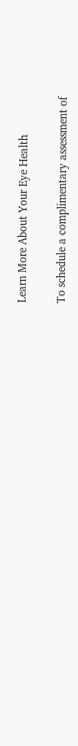Learn More About Your Eye Health

To schedule a complimentary assessment of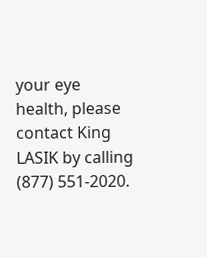your eye health, please contact King LASIK by calling (877) 551-2020.